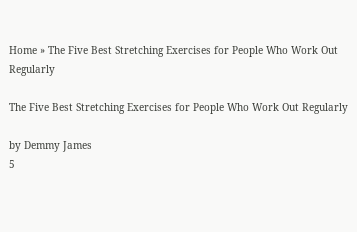Home » The Five Best Stretching Exercises for People Who Work Out Regularly

The Five Best Stretching Exercises for People Who Work Out Regularly

by Demmy James
5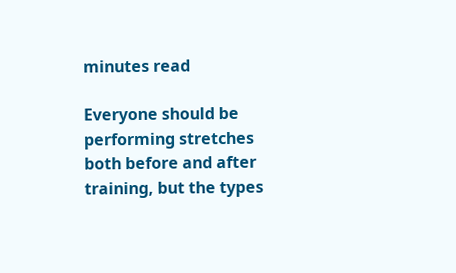minutes read

Everyone should be performing stretches both before and after training, but the types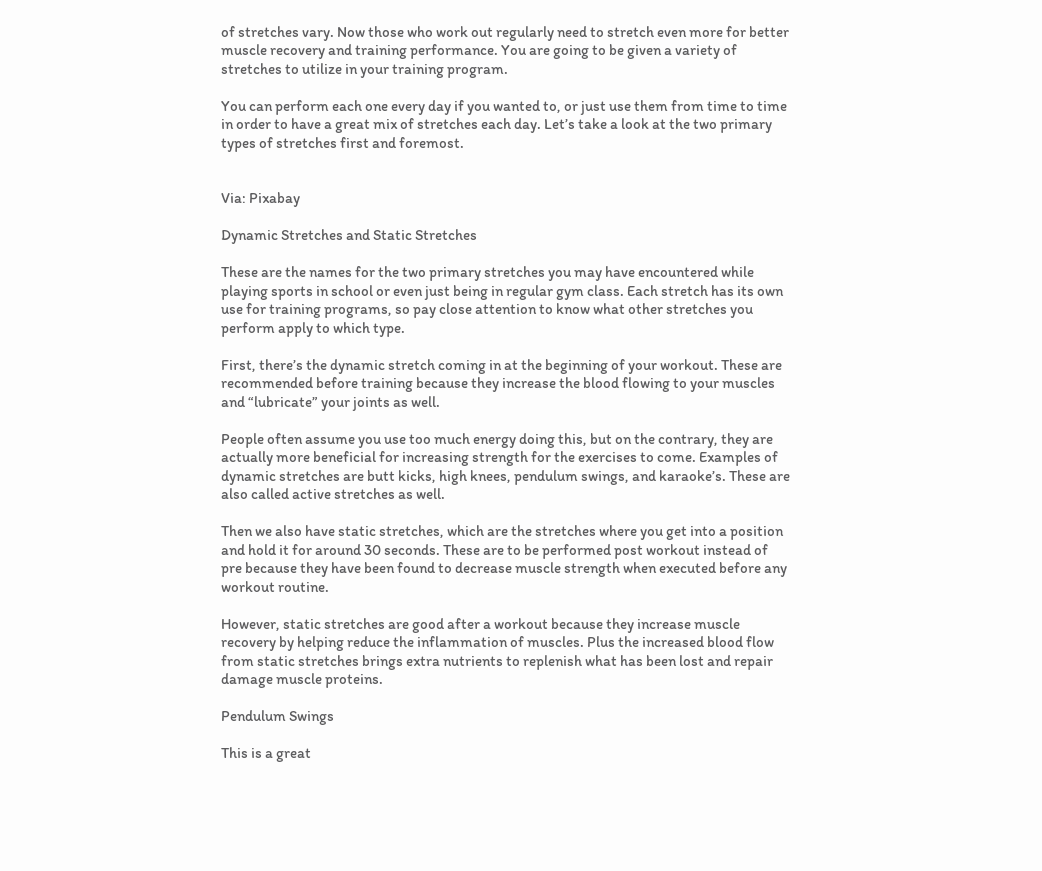of stretches vary. Now those who work out regularly need to stretch even more for better muscle recovery and training performance. You are going to be given a variety of stretches to utilize in your training program.

You can perform each one every day if you wanted to, or just use them from time to time in order to have a great mix of stretches each day. Let’s take a look at the two primary types of stretches first and foremost.


Via: Pixabay

Dynamic Stretches and Static Stretches

These are the names for the two primary stretches you may have encountered while playing sports in school or even just being in regular gym class. Each stretch has its own use for training programs, so pay close attention to know what other stretches you perform apply to which type.

First, there’s the dynamic stretch coming in at the beginning of your workout. These are recommended before training because they increase the blood flowing to your muscles and “lubricate” your joints as well.

People often assume you use too much energy doing this, but on the contrary, they are actually more beneficial for increasing strength for the exercises to come. Examples of dynamic stretches are butt kicks, high knees, pendulum swings, and karaoke’s. These are also called active stretches as well.

Then we also have static stretches, which are the stretches where you get into a position and hold it for around 30 seconds. These are to be performed post workout instead of pre because they have been found to decrease muscle strength when executed before any workout routine.

However, static stretches are good after a workout because they increase muscle recovery by helping reduce the inflammation of muscles. Plus the increased blood flow from static stretches brings extra nutrients to replenish what has been lost and repair damage muscle proteins.

Pendulum Swings

This is a great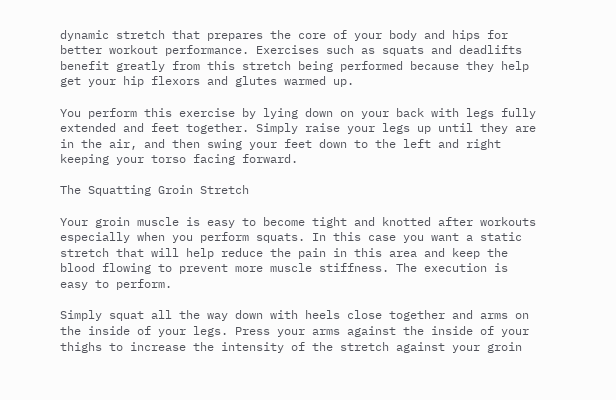dynamic stretch that prepares the core of your body and hips for better workout performance. Exercises such as squats and deadlifts benefit greatly from this stretch being performed because they help get your hip flexors and glutes warmed up.

You perform this exercise by lying down on your back with legs fully extended and feet together. Simply raise your legs up until they are in the air, and then swing your feet down to the left and right keeping your torso facing forward.

The Squatting Groin Stretch

Your groin muscle is easy to become tight and knotted after workouts especially when you perform squats. In this case you want a static stretch that will help reduce the pain in this area and keep the blood flowing to prevent more muscle stiffness. The execution is easy to perform.

Simply squat all the way down with heels close together and arms on the inside of your legs. Press your arms against the inside of your thighs to increase the intensity of the stretch against your groin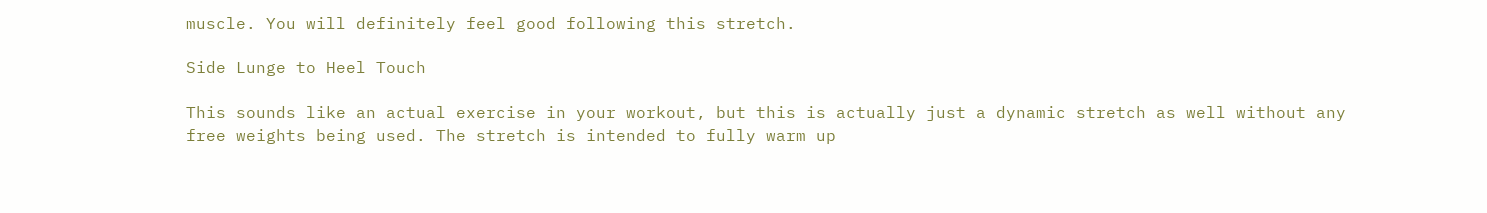muscle. You will definitely feel good following this stretch.

Side Lunge to Heel Touch

This sounds like an actual exercise in your workout, but this is actually just a dynamic stretch as well without any free weights being used. The stretch is intended to fully warm up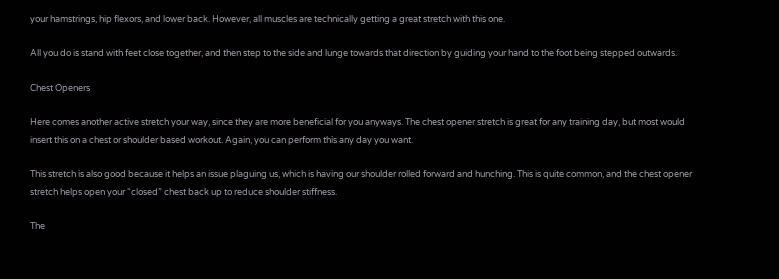your hamstrings, hip flexors, and lower back. However, all muscles are technically getting a great stretch with this one.

All you do is stand with feet close together, and then step to the side and lunge towards that direction by guiding your hand to the foot being stepped outwards.

Chest Openers

Here comes another active stretch your way, since they are more beneficial for you anyways. The chest opener stretch is great for any training day, but most would insert this on a chest or shoulder based workout. Again, you can perform this any day you want.

This stretch is also good because it helps an issue plaguing us, which is having our shoulder rolled forward and hunching. This is quite common, and the chest opener stretch helps open your “closed” chest back up to reduce shoulder stiffness.

The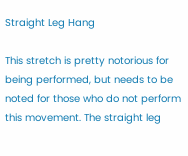Straight Leg Hang

This stretch is pretty notorious for being performed, but needs to be noted for those who do not perform this movement. The straight leg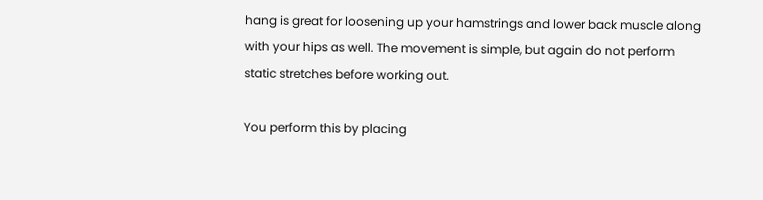hang is great for loosening up your hamstrings and lower back muscle along with your hips as well. The movement is simple, but again do not perform static stretches before working out.

You perform this by placing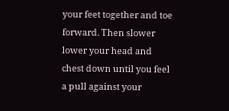your feet together and toe forward. Then slower lower your head and chest down until you feel a pull against your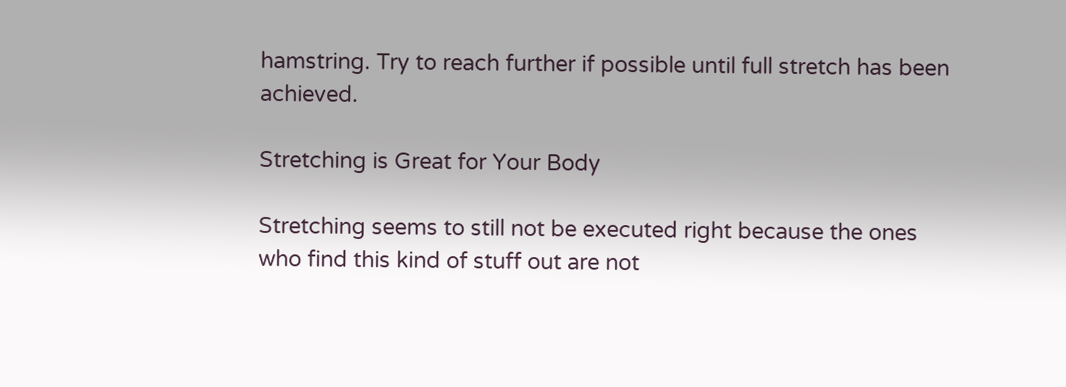hamstring. Try to reach further if possible until full stretch has been achieved.

Stretching is Great for Your Body

Stretching seems to still not be executed right because the ones who find this kind of stuff out are not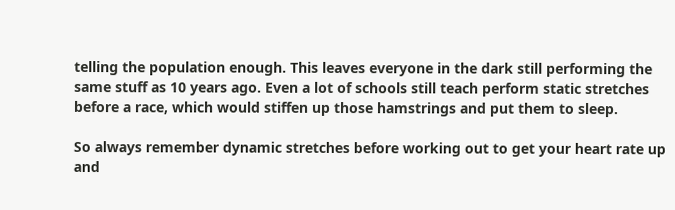telling the population enough. This leaves everyone in the dark still performing the same stuff as 10 years ago. Even a lot of schools still teach perform static stretches before a race, which would stiffen up those hamstrings and put them to sleep.

So always remember dynamic stretches before working out to get your heart rate up and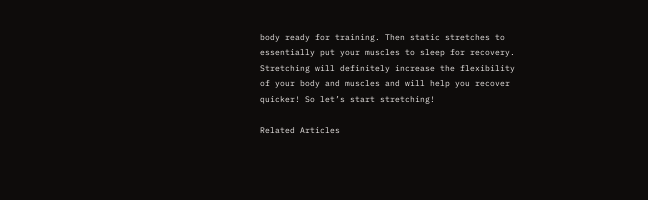body ready for training. Then static stretches to essentially put your muscles to sleep for recovery. Stretching will definitely increase the flexibility of your body and muscles and will help you recover quicker! So let’s start stretching!

Related Articles